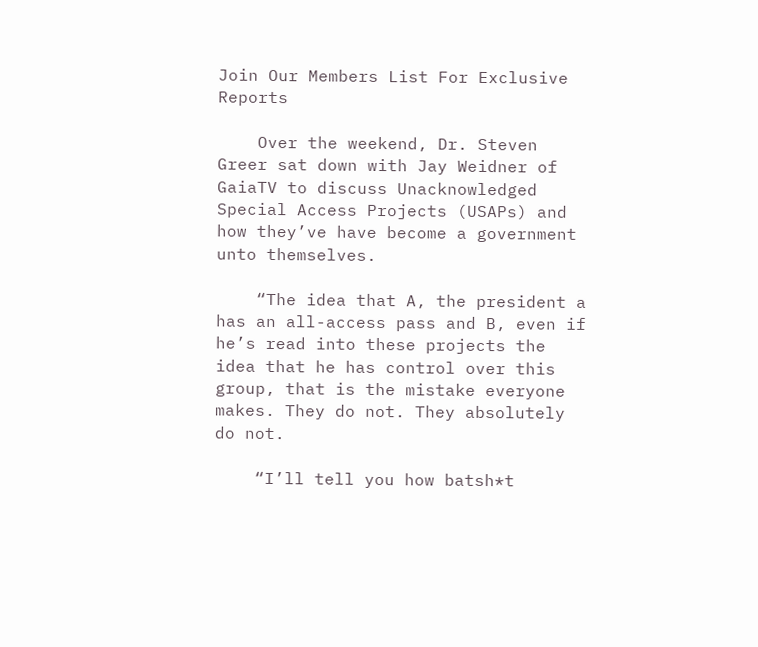Join Our Members List For Exclusive Reports

    Over the weekend, Dr. Steven Greer sat down with Jay Weidner of GaiaTV to discuss Unacknowledged Special Access Projects (USAPs) and how they’ve have become a government unto themselves.

    “The idea that A, the president a has an all-access pass and B, even if he’s read into these projects the idea that he has control over this group, that is the mistake everyone makes. They do not. They absolutely do not.

    “I’ll tell you how batsh*t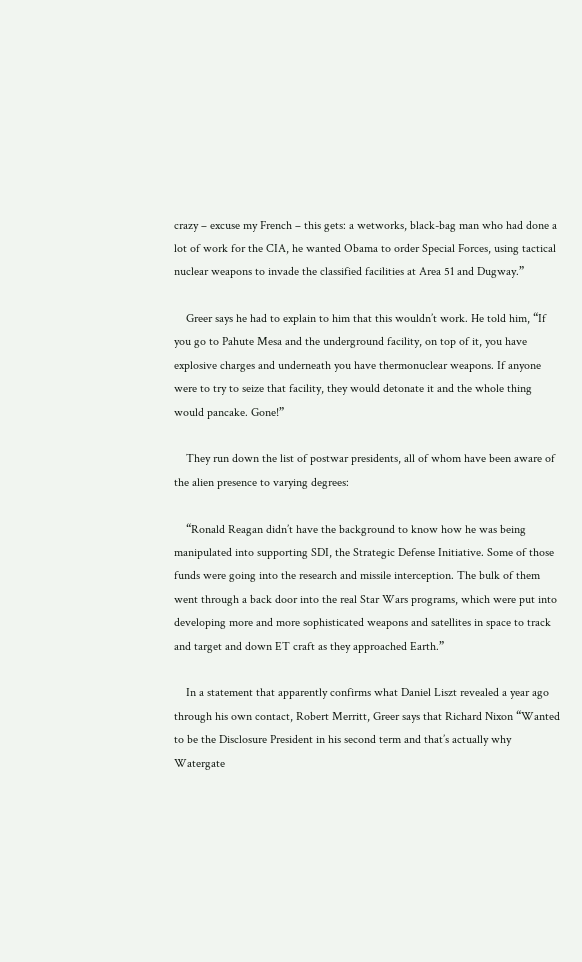crazy – excuse my French – this gets: a wetworks, black-bag man who had done a lot of work for the CIA, he wanted Obama to order Special Forces, using tactical nuclear weapons to invade the classified facilities at Area 51 and Dugway.”

    Greer says he had to explain to him that this wouldn’t work. He told him, “If you go to Pahute Mesa and the underground facility, on top of it, you have explosive charges and underneath you have thermonuclear weapons. If anyone were to try to seize that facility, they would detonate it and the whole thing would pancake. Gone!”

    They run down the list of postwar presidents, all of whom have been aware of the alien presence to varying degrees:

    “Ronald Reagan didn’t have the background to know how he was being manipulated into supporting SDI, the Strategic Defense Initiative. Some of those funds were going into the research and missile interception. The bulk of them went through a back door into the real Star Wars programs, which were put into developing more and more sophisticated weapons and satellites in space to track and target and down ET craft as they approached Earth.”

    In a statement that apparently confirms what Daniel Liszt revealed a year ago through his own contact, Robert Merritt, Greer says that Richard Nixon “Wanted to be the Disclosure President in his second term and that’s actually why Watergate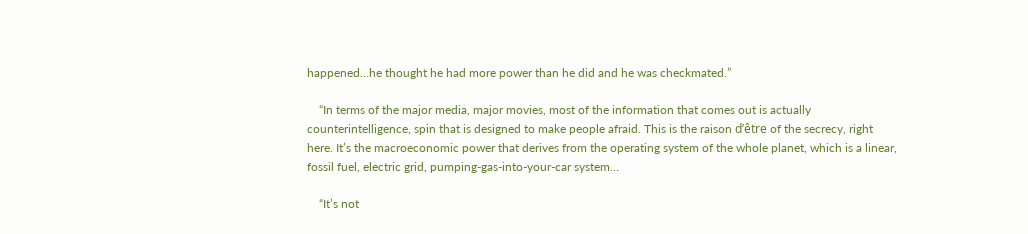happened…he thought he had more power than he did and he was checkmated.”

    “In terms of the major media, major movies, most of the information that comes out is actually counterintelligence, spin that is designed to make people afraid. This is the raison d’être of the secrecy, right here. It’s the macroeconomic power that derives from the operating system of the whole planet, which is a linear, fossil fuel, electric grid, pumping-gas-into-your-car system…

    “It’s not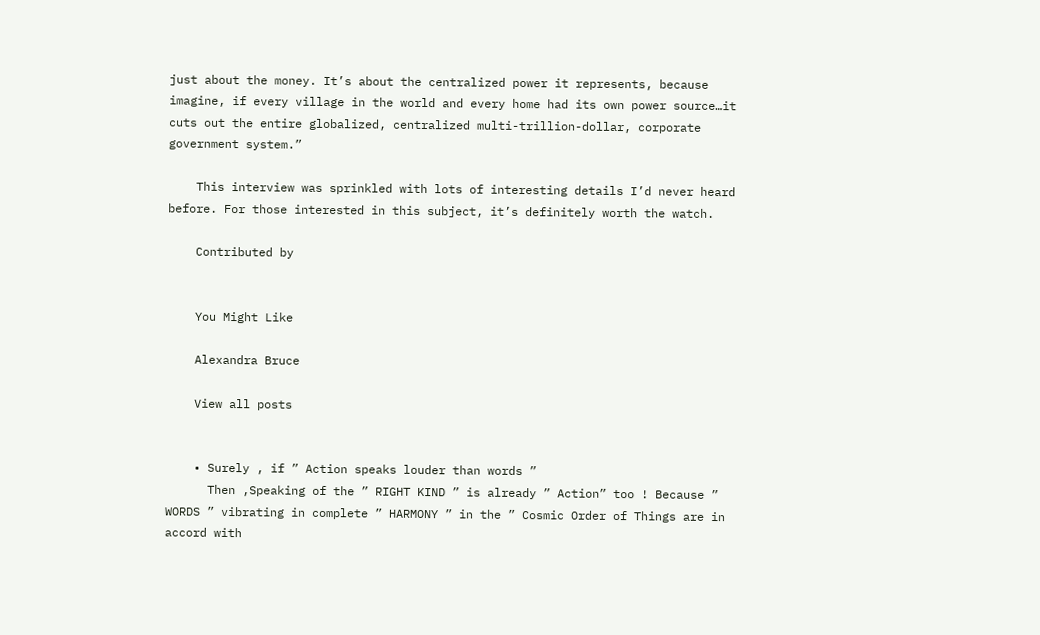just about the money. It’s about the centralized power it represents, because imagine, if every village in the world and every home had its own power source…it cuts out the entire globalized, centralized multi-trillion-dollar, corporate government system.”

    This interview was sprinkled with lots of interesting details I’d never heard before. For those interested in this subject, it’s definitely worth the watch.

    Contributed by


    You Might Like

    Alexandra Bruce

    View all posts


    • Surely , if ” Action speaks louder than words ”
      Then ,Speaking of the ” RIGHT KIND ” is already ” Action” too ! Because ” WORDS ” vibrating in complete ” HARMONY ” in the ” Cosmic Order of Things are in accord with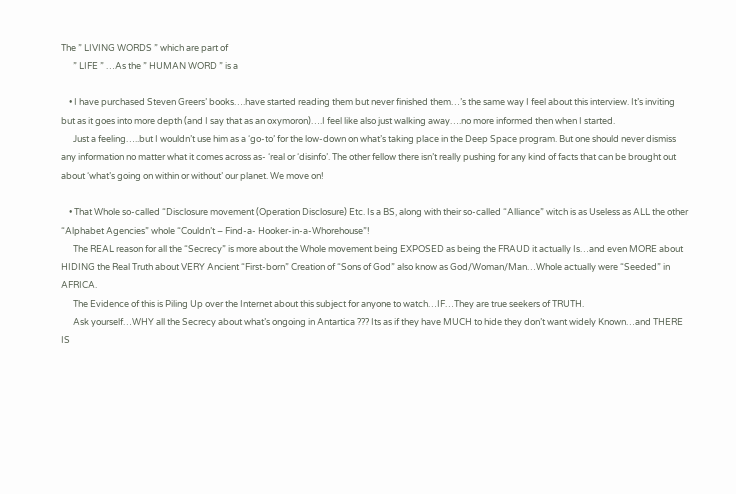The ” LIVING WORDS ” which are part of
      ” LIFE ” …As the ” HUMAN WORD ” is a

    • I have purchased Steven Greers’ books….have started reading them but never finished them…’s the same way I feel about this interview. It’s inviting but as it goes into more depth (and I say that as an oxymoron)….I feel like also just walking away….no more informed then when I started.
      Just a feeling…..but I wouldn’t use him as a ‘go-to’ for the low-down on what’s taking place in the Deep Space program. But one should never dismiss any information no matter what it comes across as- ‘real or ‘disinfo’. The other fellow there isn’t really pushing for any kind of facts that can be brought out about ‘what’s going on within or without’ our planet. We move on!

    • That Whole so-called “Disclosure movement (Operation Disclosure) Etc. Is a BS, along with their so-called “Alliance” witch is as Useless as ALL the other “Alphabet Agencies” whole “Couldn’t – Find-a- Hooker-in-a-Whorehouse”!
      The REAL reason for all the “Secrecy” is more about the Whole movement being EXPOSED as being the FRAUD it actually Is…and even MORE about HIDING the Real Truth about VERY Ancient “First-born” Creation of “Sons of God” also know as God/Woman/Man…Whole actually were “Seeded” in AFRICA.
      The Evidence of this is Piling Up over the Internet about this subject for anyone to watch…IF…They are true seekers of TRUTH.
      Ask yourself…WHY all the Secrecy about what’s ongoing in Antartica ??? Its as if they have MUCH to hide they don’t want widely Known…and THERE IS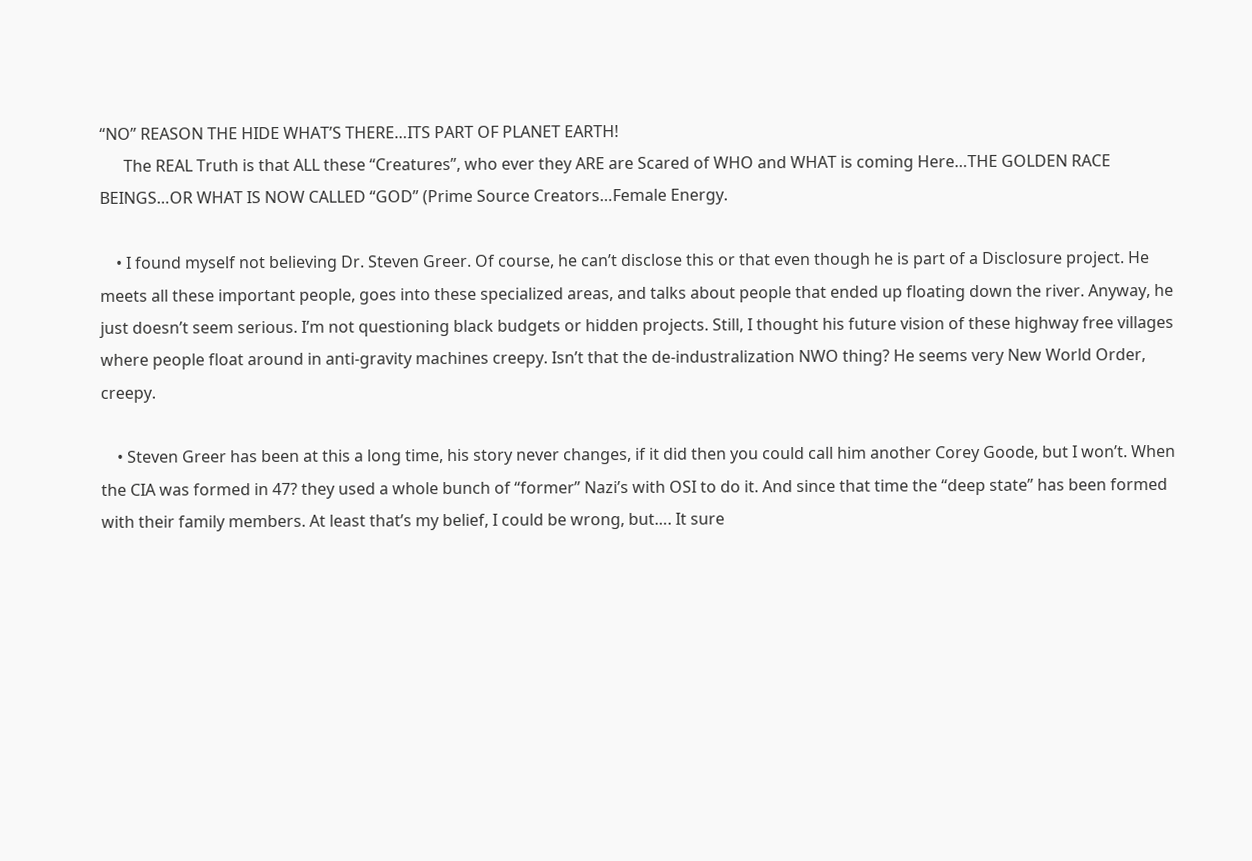“NO” REASON THE HIDE WHAT’S THERE…ITS PART OF PLANET EARTH!
      The REAL Truth is that ALL these “Creatures”, who ever they ARE are Scared of WHO and WHAT is coming Here…THE GOLDEN RACE BEINGS…OR WHAT IS NOW CALLED “GOD” (Prime Source Creators…Female Energy.

    • I found myself not believing Dr. Steven Greer. Of course, he can’t disclose this or that even though he is part of a Disclosure project. He meets all these important people, goes into these specialized areas, and talks about people that ended up floating down the river. Anyway, he just doesn’t seem serious. I’m not questioning black budgets or hidden projects. Still, I thought his future vision of these highway free villages where people float around in anti-gravity machines creepy. Isn’t that the de-industralization NWO thing? He seems very New World Order, creepy.

    • Steven Greer has been at this a long time, his story never changes, if it did then you could call him another Corey Goode, but I won’t. When the CIA was formed in 47? they used a whole bunch of “former” Nazi’s with OSI to do it. And since that time the “deep state” has been formed with their family members. At least that’s my belief, I could be wrong, but…. It sure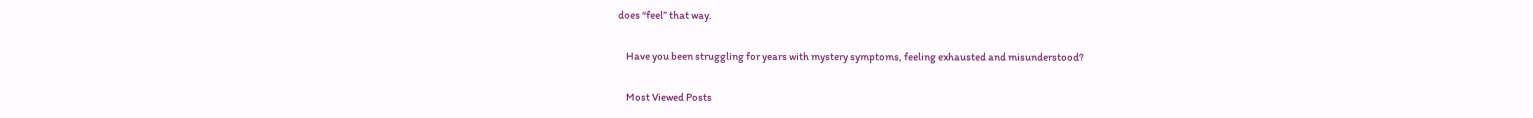does “feel” that way.

    Have you been struggling for years with mystery symptoms, feeling exhausted and misunderstood?

    Most Viewed Posts